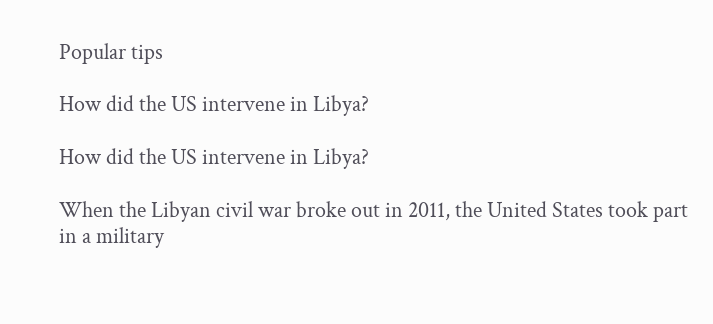Popular tips

How did the US intervene in Libya?

How did the US intervene in Libya?

When the Libyan civil war broke out in 2011, the United States took part in a military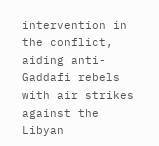intervention in the conflict, aiding anti-Gaddafi rebels with air strikes against the Libyan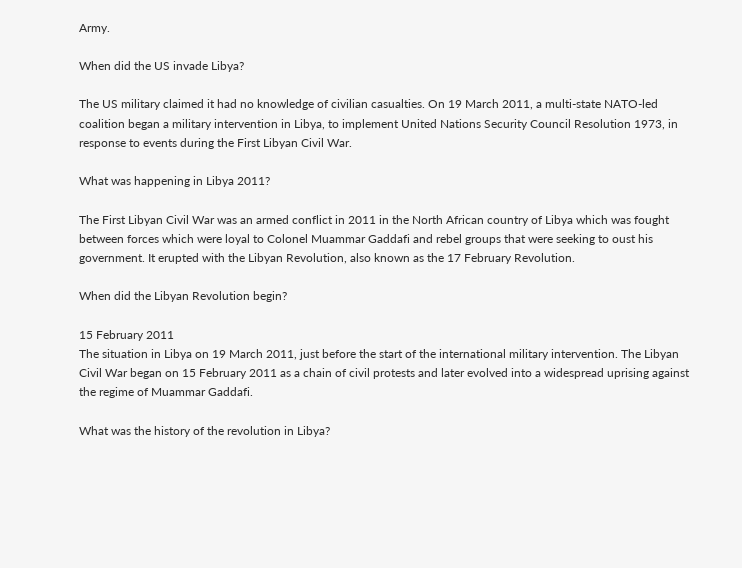Army.

When did the US invade Libya?

The US military claimed it had no knowledge of civilian casualties. On 19 March 2011, a multi-state NATO-led coalition began a military intervention in Libya, to implement United Nations Security Council Resolution 1973, in response to events during the First Libyan Civil War.

What was happening in Libya 2011?

The First Libyan Civil War was an armed conflict in 2011 in the North African country of Libya which was fought between forces which were loyal to Colonel Muammar Gaddafi and rebel groups that were seeking to oust his government. It erupted with the Libyan Revolution, also known as the 17 February Revolution.

When did the Libyan Revolution begin?

15 February 2011
The situation in Libya on 19 March 2011, just before the start of the international military intervention. The Libyan Civil War began on 15 February 2011 as a chain of civil protests and later evolved into a widespread uprising against the regime of Muammar Gaddafi.

What was the history of the revolution in Libya?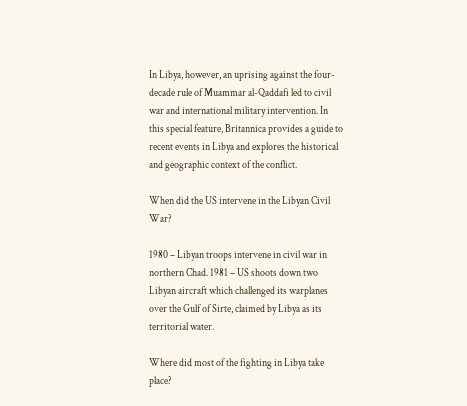In Libya, however, an uprising against the four-decade rule of Muammar al-Qaddafi led to civil war and international military intervention. In this special feature, Britannica provides a guide to recent events in Libya and explores the historical and geographic context of the conflict.

When did the US intervene in the Libyan Civil War?

1980 – Libyan troops intervene in civil war in northern Chad. 1981 – US shoots down two Libyan aircraft which challenged its warplanes over the Gulf of Sirte, claimed by Libya as its territorial water.

Where did most of the fighting in Libya take place?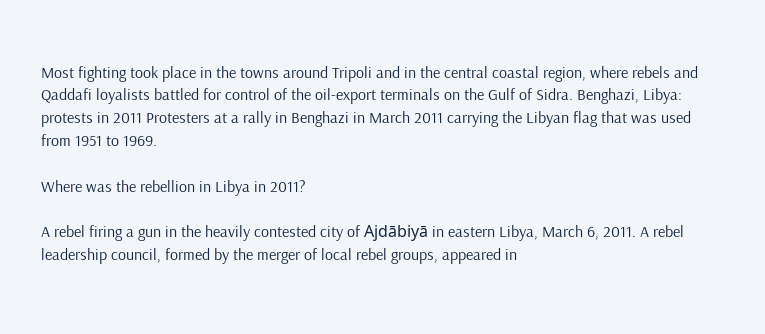Most fighting took place in the towns around Tripoli and in the central coastal region, where rebels and Qaddafi loyalists battled for control of the oil-export terminals on the Gulf of Sidra. Benghazi, Libya: protests in 2011 Protesters at a rally in Benghazi in March 2011 carrying the Libyan flag that was used from 1951 to 1969.

Where was the rebellion in Libya in 2011?

A rebel firing a gun in the heavily contested city of Ajdābiyā in eastern Libya, March 6, 2011. A rebel leadership council, formed by the merger of local rebel groups, appeared in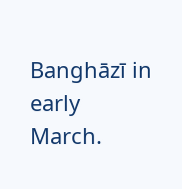Banghāzī in early March.